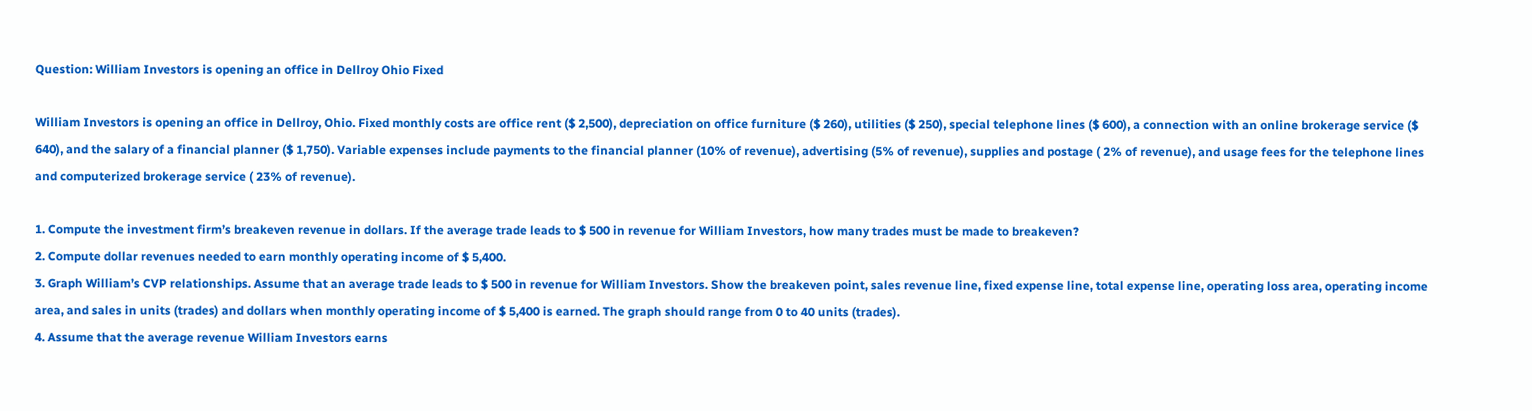Question: William Investors is opening an office in Dellroy Ohio Fixed

William Investors is opening an office in Dellroy, Ohio. Fixed monthly costs are office rent ($ 2,500), depreciation on office furniture ($ 260), utilities ($ 250), special telephone lines ($ 600), a connection with an online brokerage service ($ 640), and the salary of a financial planner ($ 1,750). Variable expenses include payments to the financial planner (10% of revenue), advertising (5% of revenue), supplies and postage ( 2% of revenue), and usage fees for the telephone lines and computerized brokerage service ( 23% of revenue).

1. Compute the investment firm’s breakeven revenue in dollars. If the average trade leads to $ 500 in revenue for William Investors, how many trades must be made to breakeven?
2. Compute dollar revenues needed to earn monthly operating income of $ 5,400.
3. Graph William’s CVP relationships. Assume that an average trade leads to $ 500 in revenue for William Investors. Show the breakeven point, sales revenue line, fixed expense line, total expense line, operating loss area, operating income area, and sales in units (trades) and dollars when monthly operating income of $ 5,400 is earned. The graph should range from 0 to 40 units (trades).
4. Assume that the average revenue William Investors earns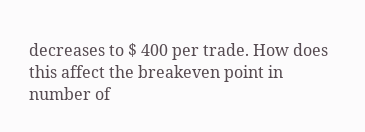decreases to $ 400 per trade. How does this affect the breakeven point in number of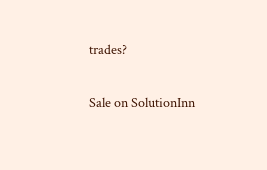trades?

Sale on SolutionInn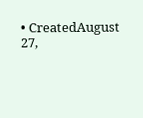• CreatedAugust 27,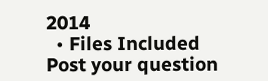2014
  • Files Included
Post your question